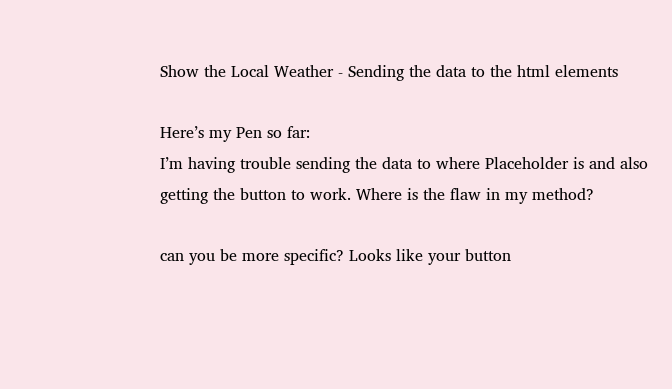Show the Local Weather - Sending the data to the html elements

Here’s my Pen so far:
I’m having trouble sending the data to where Placeholder is and also getting the button to work. Where is the flaw in my method?

can you be more specific? Looks like your button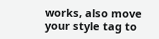works, also move your style tag to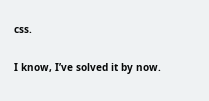css.

I know, I’ve solved it by now.